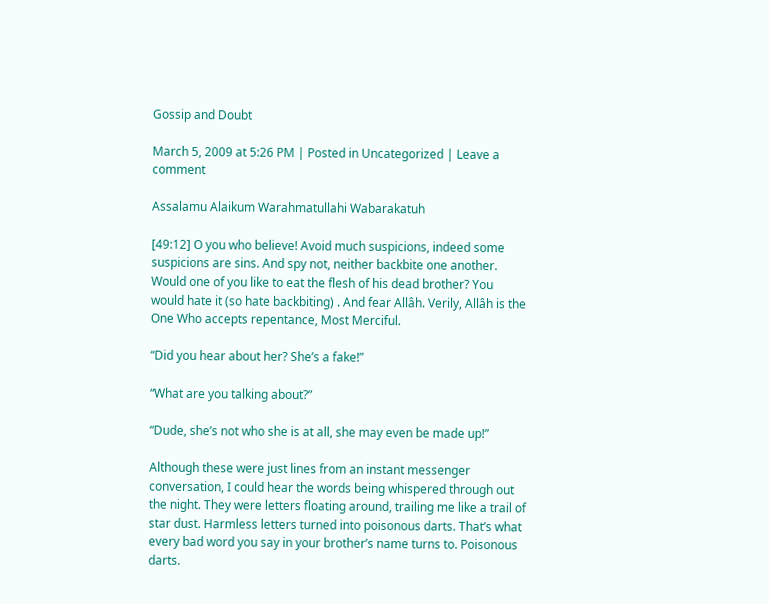Gossip and Doubt

March 5, 2009 at 5:26 PM | Posted in Uncategorized | Leave a comment

Assalamu Alaikum Warahmatullahi Wabarakatuh

[49:12] O you who believe! Avoid much suspicions, indeed some suspicions are sins. And spy not, neither backbite one another. Would one of you like to eat the flesh of his dead brother? You would hate it (so hate backbiting) . And fear Allâh. Verily, Allâh is the One Who accepts repentance, Most Merciful.

“Did you hear about her? She’s a fake!”

“What are you talking about?”

“Dude, she’s not who she is at all, she may even be made up!”

Although these were just lines from an instant messenger conversation, I could hear the words being whispered through out the night. They were letters floating around, trailing me like a trail of star dust. Harmless letters turned into poisonous darts. That’s what every bad word you say in your brother’s name turns to. Poisonous darts.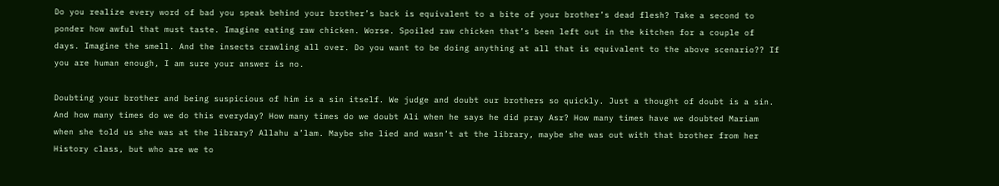Do you realize every word of bad you speak behind your brother’s back is equivalent to a bite of your brother’s dead flesh? Take a second to ponder how awful that must taste. Imagine eating raw chicken. Worse. Spoiled raw chicken that’s been left out in the kitchen for a couple of days. Imagine the smell. And the insects crawling all over. Do you want to be doing anything at all that is equivalent to the above scenario?? If you are human enough, I am sure your answer is no.

Doubting your brother and being suspicious of him is a sin itself. We judge and doubt our brothers so quickly. Just a thought of doubt is a sin. And how many times do we do this everyday? How many times do we doubt Ali when he says he did pray Asr? How many times have we doubted Mariam when she told us she was at the library? Allahu a’lam. Maybe she lied and wasn’t at the library, maybe she was out with that brother from her History class, but who are we to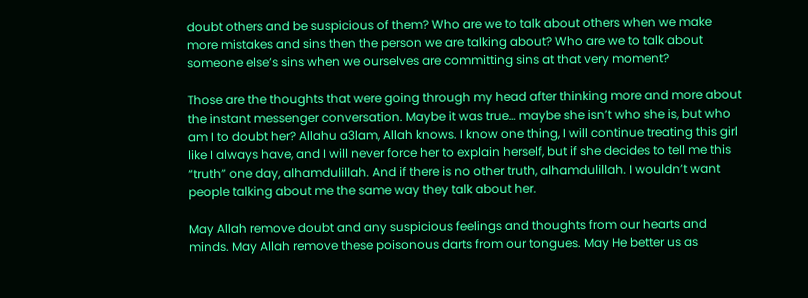doubt others and be suspicious of them? Who are we to talk about others when we make more mistakes and sins then the person we are talking about? Who are we to talk about someone else’s sins when we ourselves are committing sins at that very moment?

Those are the thoughts that were going through my head after thinking more and more about the instant messenger conversation. Maybe it was true… maybe she isn’t who she is, but who am I to doubt her? Allahu a3lam, Allah knows. I know one thing, I will continue treating this girl like I always have, and I will never force her to explain herself, but if she decides to tell me this “truth” one day, alhamdulillah. And if there is no other truth, alhamdulillah. I wouldn’t want people talking about me the same way they talk about her.

May Allah remove doubt and any suspicious feelings and thoughts from our hearts and minds. May Allah remove these poisonous darts from our tongues. May He better us as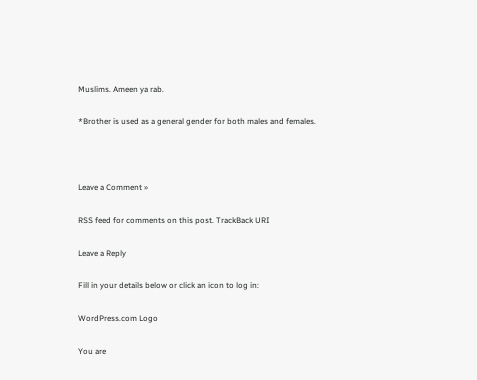Muslims. Ameen ya rab.

*Brother is used as a general gender for both males and females.



Leave a Comment »

RSS feed for comments on this post. TrackBack URI

Leave a Reply

Fill in your details below or click an icon to log in:

WordPress.com Logo

You are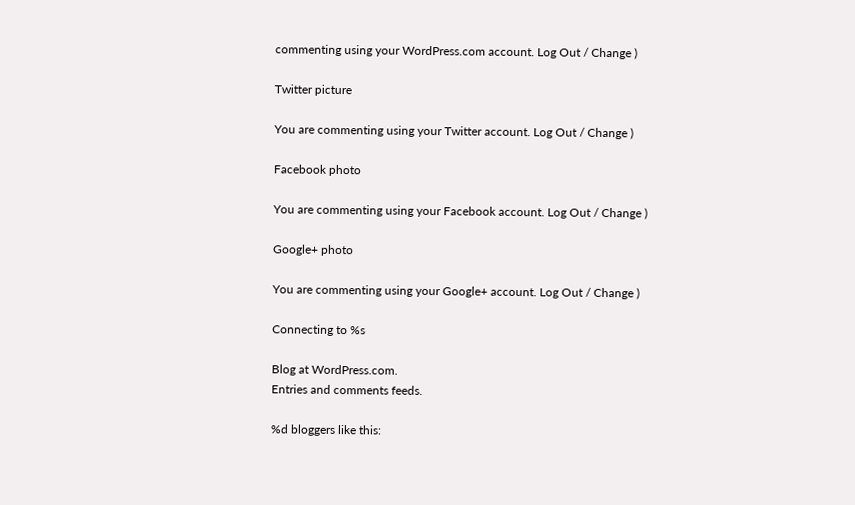commenting using your WordPress.com account. Log Out / Change )

Twitter picture

You are commenting using your Twitter account. Log Out / Change )

Facebook photo

You are commenting using your Facebook account. Log Out / Change )

Google+ photo

You are commenting using your Google+ account. Log Out / Change )

Connecting to %s

Blog at WordPress.com.
Entries and comments feeds.

%d bloggers like this: